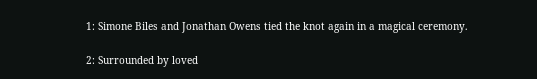1: Simone Biles and Jonathan Owens tied the knot again in a magical ceremony.

2: Surrounded by loved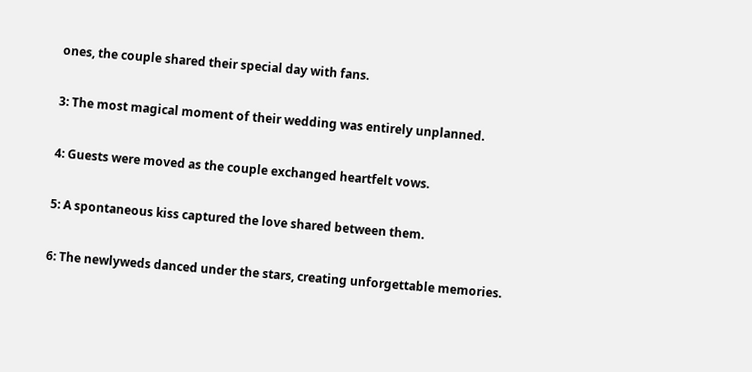ones, the couple shared their special day with fans.

3: The most magical moment of their wedding was entirely unplanned.

4: Guests were moved as the couple exchanged heartfelt vows.

5: A spontaneous kiss captured the love shared between them.

6: The newlyweds danced under the stars, creating unforgettable memories.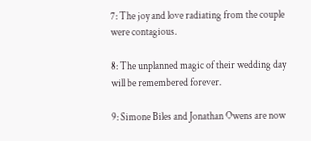7: The joy and love radiating from the couple were contagious.

8: The unplanned magic of their wedding day will be remembered forever.

9: Simone Biles and Jonathan Owens are now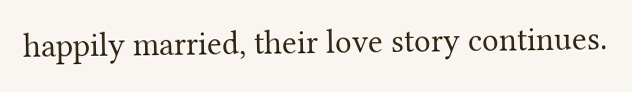happily married, their love story continues.